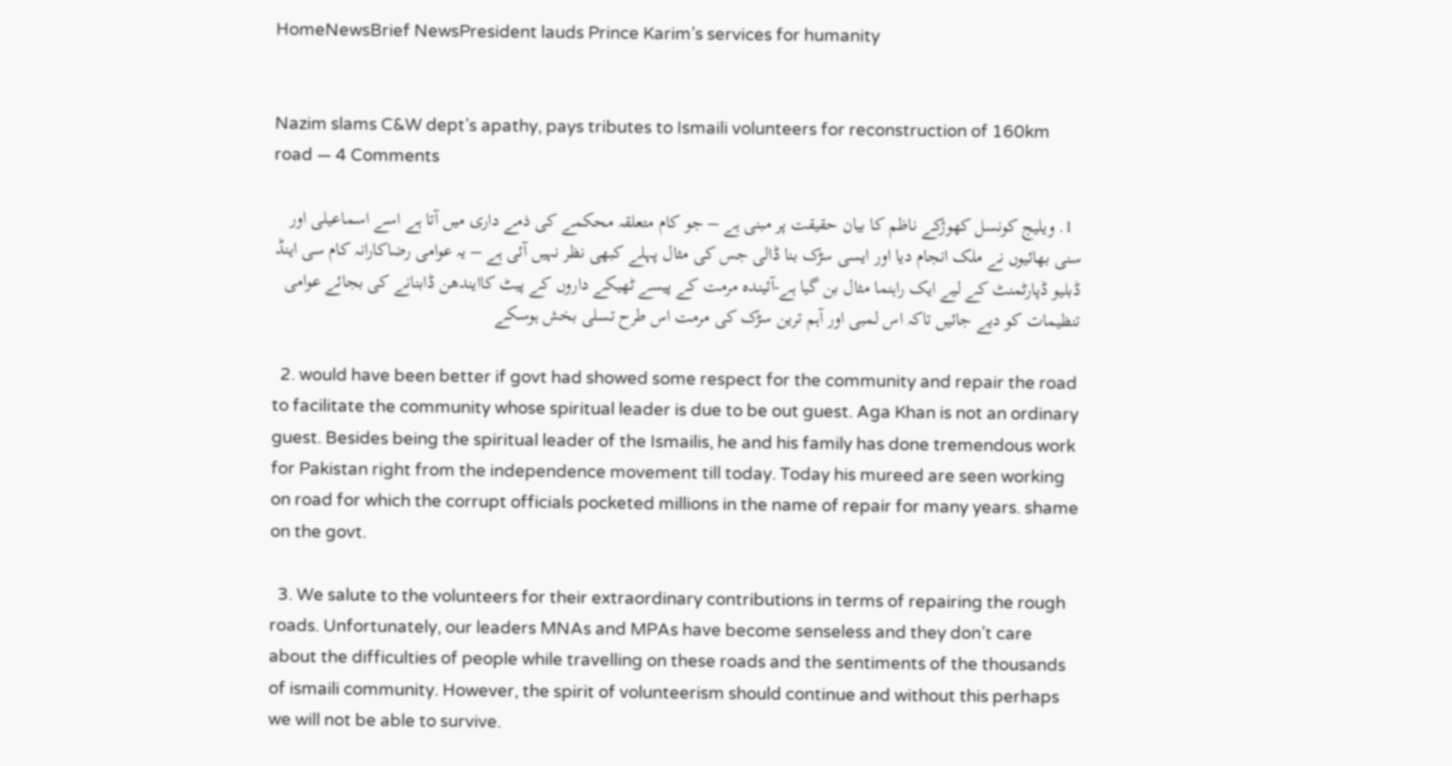HomeNewsBrief NewsPresident lauds Prince Karim’s services for humanity


Nazim slams C&W dept’s apathy, pays tributes to Ismaili volunteers for reconstruction of 160km road — 4 Comments

  1. ویلیج کونسل کھوژکے ناظم کا بیان حقیقت پر مبنی ہے – جو کام متعلقہ محکمے کی ذمے داری میں آتا ہے اسے اسماعیلی اور سنی بھائیوں نے ملک انجام دیا اور ایسی سڑک بنا ڈالی جس کی مثال پہلے کبھی نظر نہیں آئی ہے – یہ عوامی رضاکارانہ کام سی اینڈ ڈبلیو ڈپارٹمنٹ کے لیے ایک راہنما مثال بن گیا ہے-آئیندہ مرمت کے پیسے ٹھیکے داروں کے پیٹ کاایندھن ڈابنانے کی بجائے عوامی تنظیمات کو دیے جائیں تاکہ اس لمبی اور آہم ترین سڑک کی مرمت اس طرح تسلی بخش ہوسکے

  2. would have been better if govt had showed some respect for the community and repair the road to facilitate the community whose spiritual leader is due to be out guest. Aga Khan is not an ordinary guest. Besides being the spiritual leader of the Ismailis, he and his family has done tremendous work for Pakistan right from the independence movement till today. Today his mureed are seen working on road for which the corrupt officials pocketed millions in the name of repair for many years. shame on the govt.

  3. We salute to the volunteers for their extraordinary contributions in terms of repairing the rough roads. Unfortunately, our leaders MNAs and MPAs have become senseless and they don’t care about the difficulties of people while travelling on these roads and the sentiments of the thousands of ismaili community. However, the spirit of volunteerism should continue and without this perhaps we will not be able to survive.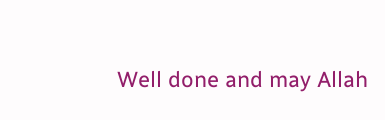Well done and may Allah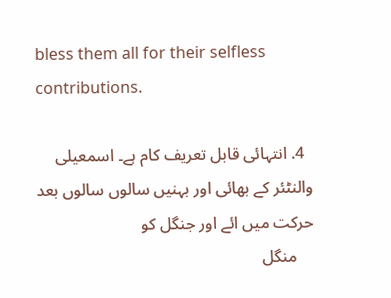bless them all for their selfless contributions.

  4. انتہائی قابل تعریف کام ہے۔ اسمعیلی والنٹئر کے بھائی اور بہنیں سالوں سالوں بعد حرکت میں ائے اور جنگل کو
    منگل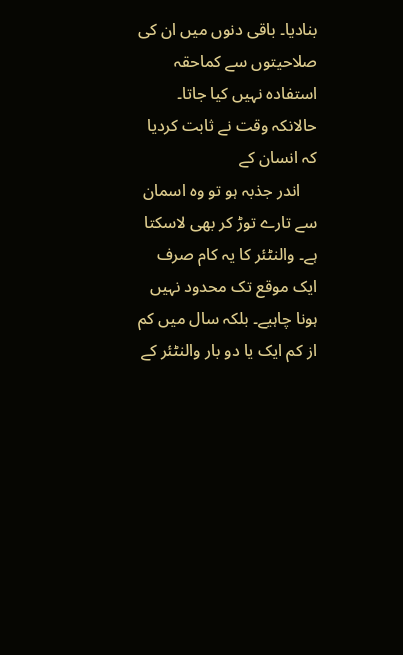بنادیا۔ باقی دنوں میں ان کی صلاحیتوں سے کماحقہ استفادہ نہیں کیا جاتا۔ حالانکہ وقت نے ثابت کردیا کہ انسان کے
    اندر جذبہ ہو تو وہ اسمان سے تارے توڑ کر بھی لاسکتا ہے۔ والنٹئر کا یہ کام صرف ایک موقع تک محدود نہیں ہونا چاہیے۔ بلکہ سال میں کم از کم ایک یا دو بار والنٹئر کے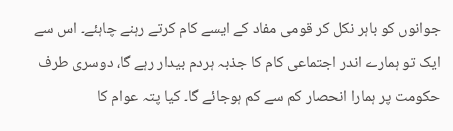جوانوں کو باہر نکل کر قومی مفاد کے ایسے کام کرتے رہنے چاہئے۔ اس سے ایک تو ہمارے اندر اجتماعی کام کا جذبہ ہردم بیدار رہے گا، دوسری طرف حکومت پر ہمارا انحصار کم سے کم ہوجائے گا۔ کیا پتہ عوام کا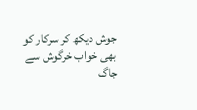جوش دیکھ کر سرکار کو بھی خواب خرگوش سے جاگ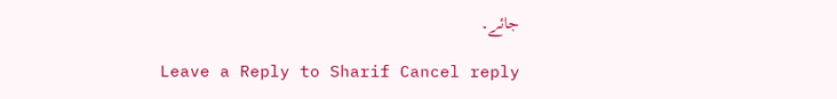جائے۔

Leave a Reply to Sharif Cancel reply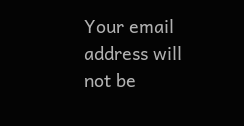Your email address will not be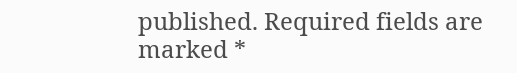published. Required fields are marked *